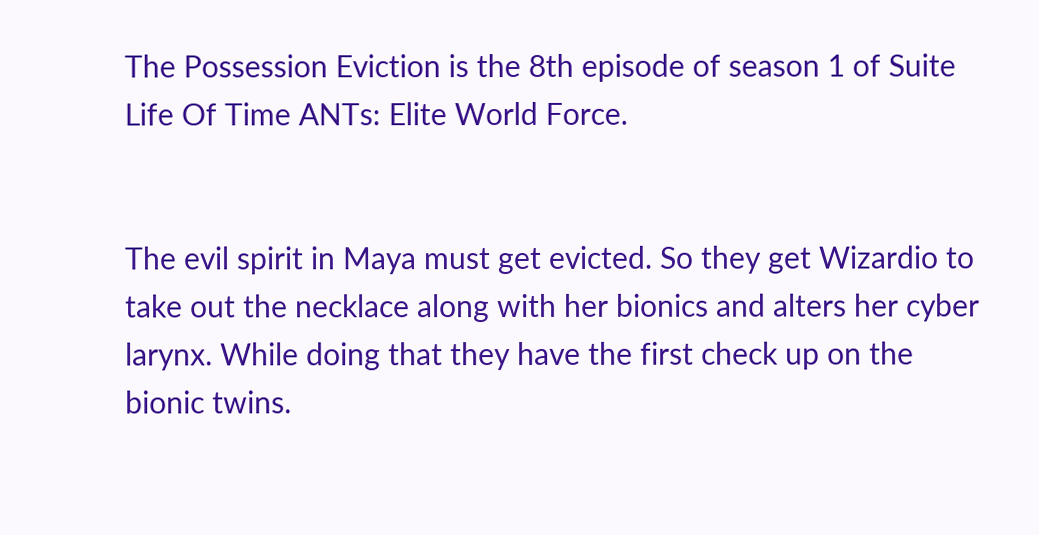The Possession Eviction is the 8th episode of season 1 of Suite Life Of Time ANTs: Elite World Force.


The evil spirit in Maya must get evicted. So they get Wizardio to take out the necklace along with her bionics and alters her cyber larynx. While doing that they have the first check up on the bionic twins.